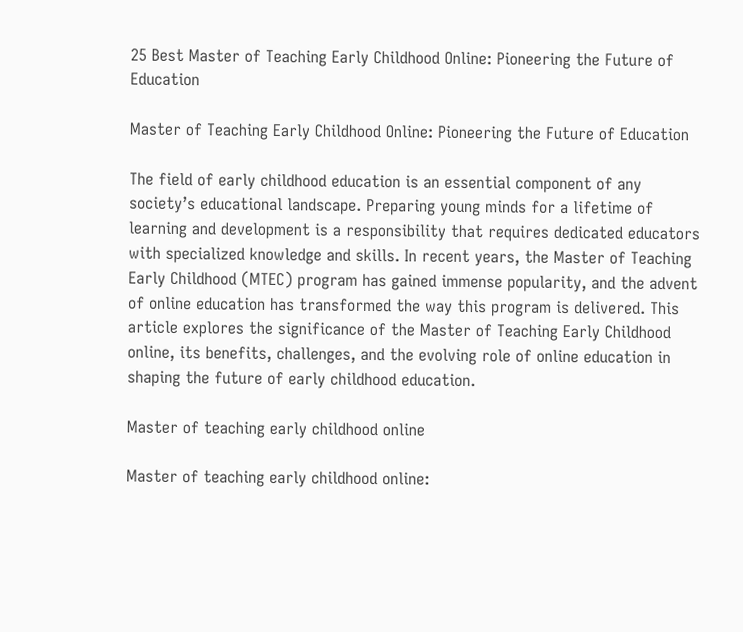25 Best Master of Teaching Early Childhood Online: Pioneering the Future of Education

Master of Teaching Early Childhood Online: Pioneering the Future of Education

The field of early childhood education is an essential component of any society’s educational landscape. Preparing young minds for a lifetime of learning and development is a responsibility that requires dedicated educators with specialized knowledge and skills. In recent years, the Master of Teaching Early Childhood (MTEC) program has gained immense popularity, and the advent of online education has transformed the way this program is delivered. This article explores the significance of the Master of Teaching Early Childhood online, its benefits, challenges, and the evolving role of online education in shaping the future of early childhood education.

Master of teaching early childhood online

Master of teaching early childhood online: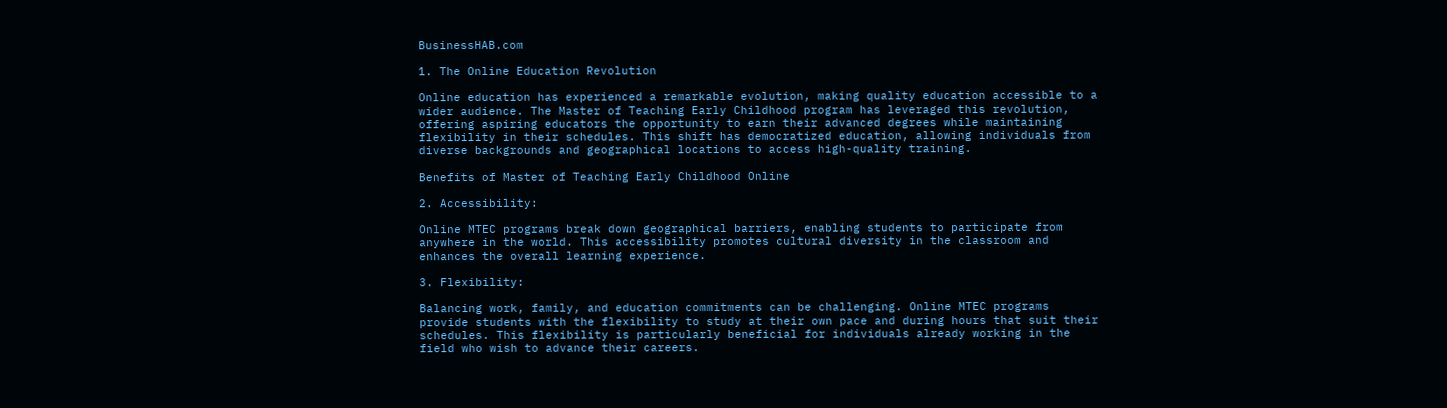BusinessHAB.com

1. The Online Education Revolution

Online education has experienced a remarkable evolution, making quality education accessible to a wider audience. The Master of Teaching Early Childhood program has leveraged this revolution, offering aspiring educators the opportunity to earn their advanced degrees while maintaining flexibility in their schedules. This shift has democratized education, allowing individuals from diverse backgrounds and geographical locations to access high-quality training.

Benefits of Master of Teaching Early Childhood Online

2. Accessibility:

Online MTEC programs break down geographical barriers, enabling students to participate from anywhere in the world. This accessibility promotes cultural diversity in the classroom and enhances the overall learning experience.

3. Flexibility:

Balancing work, family, and education commitments can be challenging. Online MTEC programs provide students with the flexibility to study at their own pace and during hours that suit their schedules. This flexibility is particularly beneficial for individuals already working in the field who wish to advance their careers.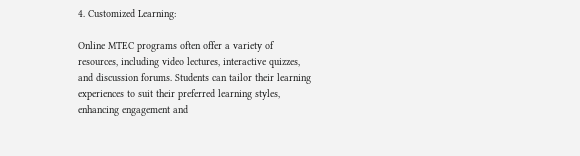4. Customized Learning:

Online MTEC programs often offer a variety of resources, including video lectures, interactive quizzes, and discussion forums. Students can tailor their learning experiences to suit their preferred learning styles, enhancing engagement and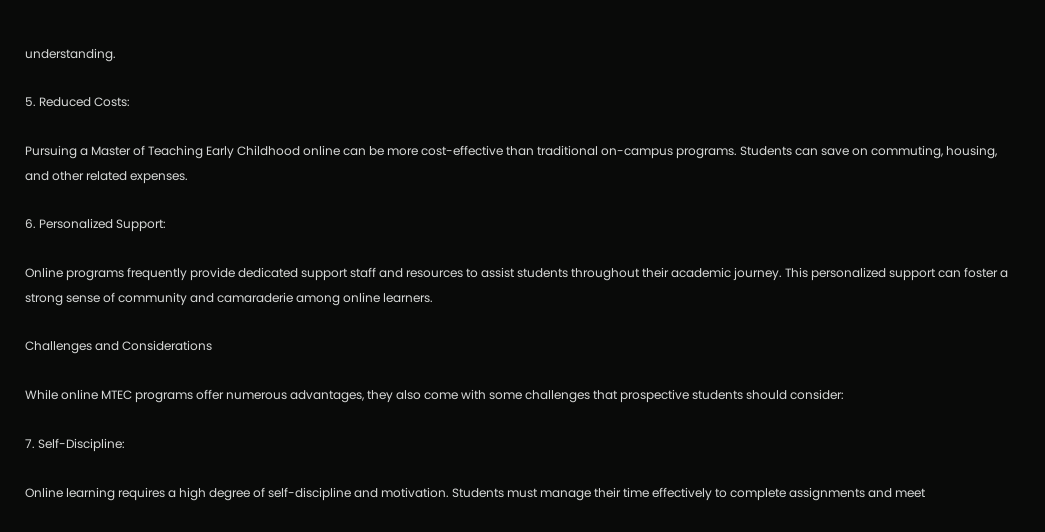understanding.

5. Reduced Costs:

Pursuing a Master of Teaching Early Childhood online can be more cost-effective than traditional on-campus programs. Students can save on commuting, housing, and other related expenses.

6. Personalized Support:

Online programs frequently provide dedicated support staff and resources to assist students throughout their academic journey. This personalized support can foster a strong sense of community and camaraderie among online learners.

Challenges and Considerations

While online MTEC programs offer numerous advantages, they also come with some challenges that prospective students should consider:

7. Self-Discipline:

Online learning requires a high degree of self-discipline and motivation. Students must manage their time effectively to complete assignments and meet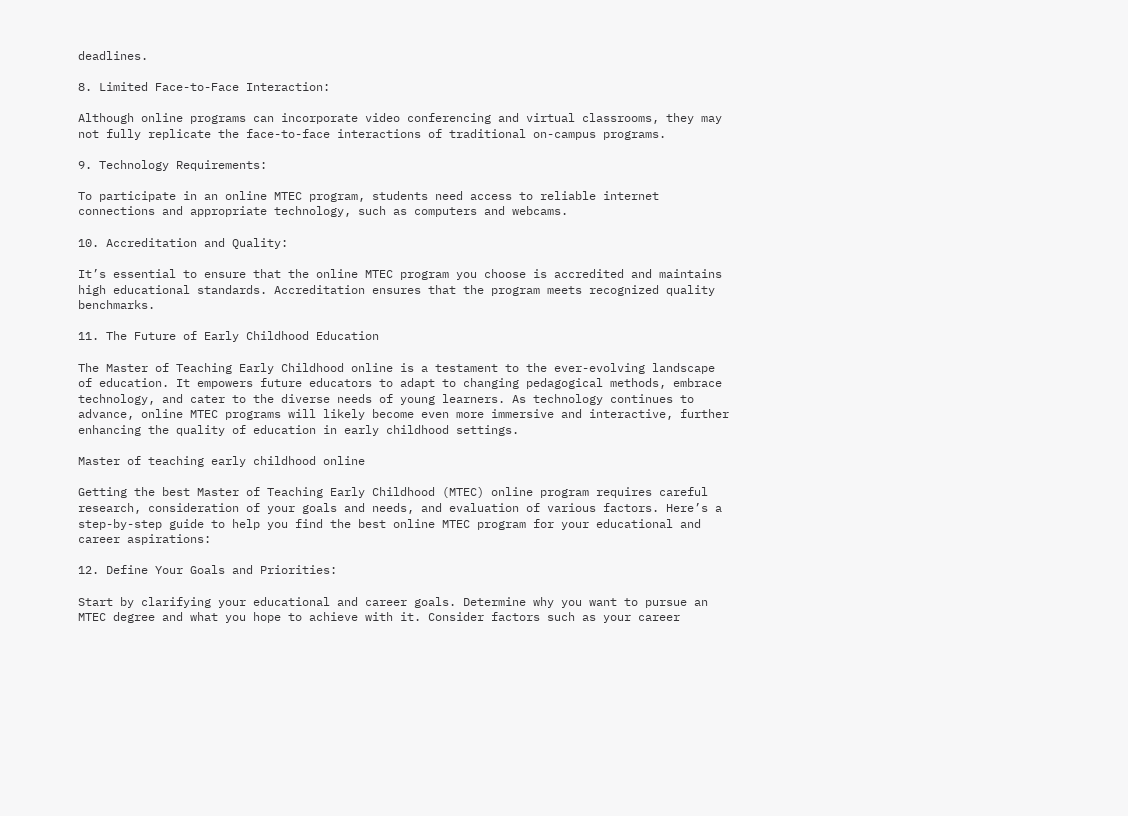deadlines.

8. Limited Face-to-Face Interaction:

Although online programs can incorporate video conferencing and virtual classrooms, they may not fully replicate the face-to-face interactions of traditional on-campus programs.

9. Technology Requirements:

To participate in an online MTEC program, students need access to reliable internet connections and appropriate technology, such as computers and webcams.

10. Accreditation and Quality:

It’s essential to ensure that the online MTEC program you choose is accredited and maintains high educational standards. Accreditation ensures that the program meets recognized quality benchmarks.

11. The Future of Early Childhood Education

The Master of Teaching Early Childhood online is a testament to the ever-evolving landscape of education. It empowers future educators to adapt to changing pedagogical methods, embrace technology, and cater to the diverse needs of young learners. As technology continues to advance, online MTEC programs will likely become even more immersive and interactive, further enhancing the quality of education in early childhood settings.

Master of teaching early childhood online

Getting the best Master of Teaching Early Childhood (MTEC) online program requires careful research, consideration of your goals and needs, and evaluation of various factors. Here’s a step-by-step guide to help you find the best online MTEC program for your educational and career aspirations:

12. Define Your Goals and Priorities:

Start by clarifying your educational and career goals. Determine why you want to pursue an MTEC degree and what you hope to achieve with it. Consider factors such as your career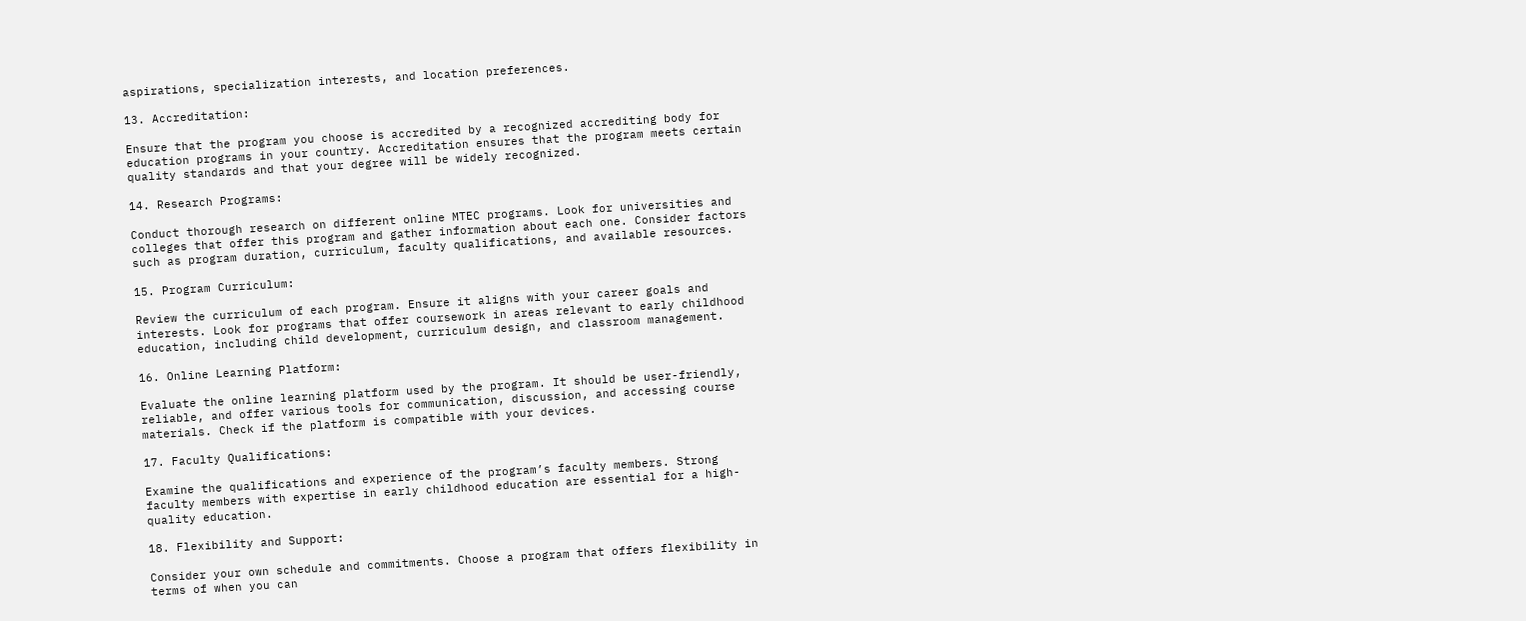aspirations, specialization interests, and location preferences.

13. Accreditation:

Ensure that the program you choose is accredited by a recognized accrediting body for education programs in your country. Accreditation ensures that the program meets certain quality standards and that your degree will be widely recognized.

14. Research Programs:

Conduct thorough research on different online MTEC programs. Look for universities and colleges that offer this program and gather information about each one. Consider factors such as program duration, curriculum, faculty qualifications, and available resources.

15. Program Curriculum:

Review the curriculum of each program. Ensure it aligns with your career goals and interests. Look for programs that offer coursework in areas relevant to early childhood education, including child development, curriculum design, and classroom management.

16. Online Learning Platform:

Evaluate the online learning platform used by the program. It should be user-friendly, reliable, and offer various tools for communication, discussion, and accessing course materials. Check if the platform is compatible with your devices.

17. Faculty Qualifications:

Examine the qualifications and experience of the program’s faculty members. Strong faculty members with expertise in early childhood education are essential for a high-quality education.

18. Flexibility and Support:

Consider your own schedule and commitments. Choose a program that offers flexibility in terms of when you can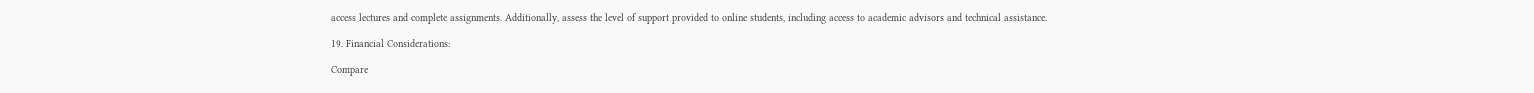access lectures and complete assignments. Additionally, assess the level of support provided to online students, including access to academic advisors and technical assistance.

19. Financial Considerations:

Compare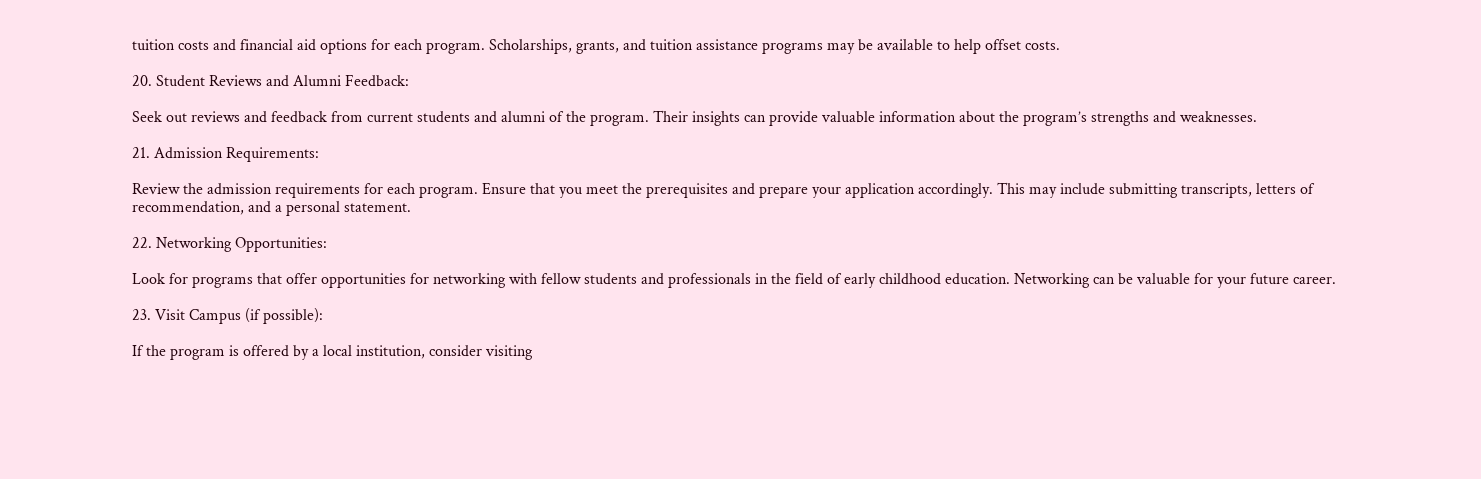tuition costs and financial aid options for each program. Scholarships, grants, and tuition assistance programs may be available to help offset costs.

20. Student Reviews and Alumni Feedback:

Seek out reviews and feedback from current students and alumni of the program. Their insights can provide valuable information about the program’s strengths and weaknesses.

21. Admission Requirements:

Review the admission requirements for each program. Ensure that you meet the prerequisites and prepare your application accordingly. This may include submitting transcripts, letters of recommendation, and a personal statement.

22. Networking Opportunities:

Look for programs that offer opportunities for networking with fellow students and professionals in the field of early childhood education. Networking can be valuable for your future career.

23. Visit Campus (if possible):

If the program is offered by a local institution, consider visiting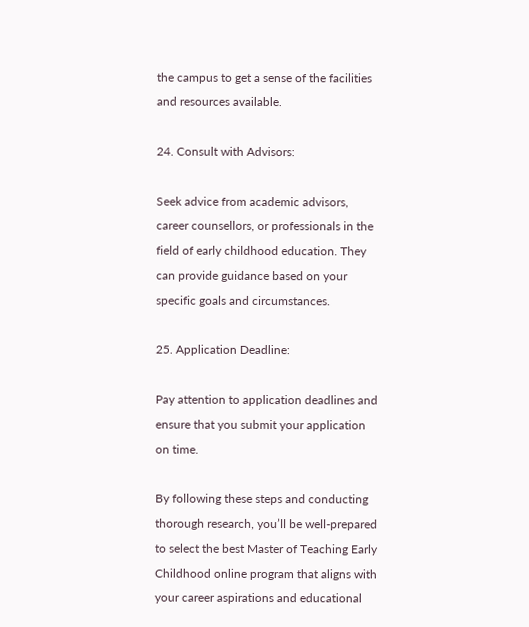the campus to get a sense of the facilities and resources available.

24. Consult with Advisors:

Seek advice from academic advisors, career counsellors, or professionals in the field of early childhood education. They can provide guidance based on your specific goals and circumstances.

25. Application Deadline:

Pay attention to application deadlines and ensure that you submit your application on time.

By following these steps and conducting thorough research, you’ll be well-prepared to select the best Master of Teaching Early Childhood online program that aligns with your career aspirations and educational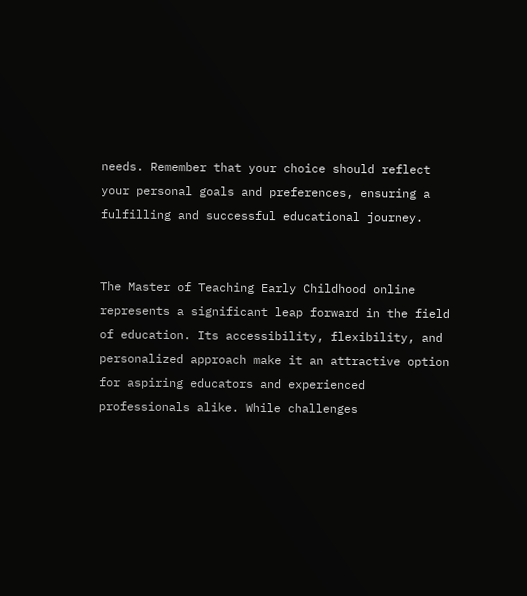needs. Remember that your choice should reflect your personal goals and preferences, ensuring a fulfilling and successful educational journey.


The Master of Teaching Early Childhood online represents a significant leap forward in the field of education. Its accessibility, flexibility, and personalized approach make it an attractive option for aspiring educators and experienced professionals alike. While challenges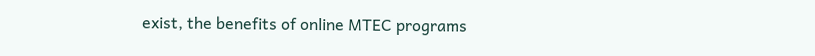exist, the benefits of online MTEC programs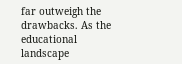far outweigh the drawbacks. As the educational landscape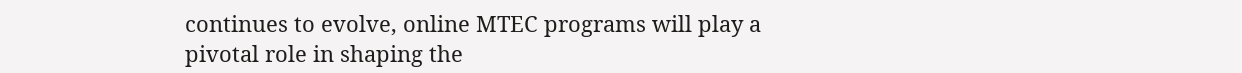continues to evolve, online MTEC programs will play a pivotal role in shaping the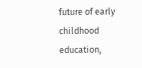future of early childhood education,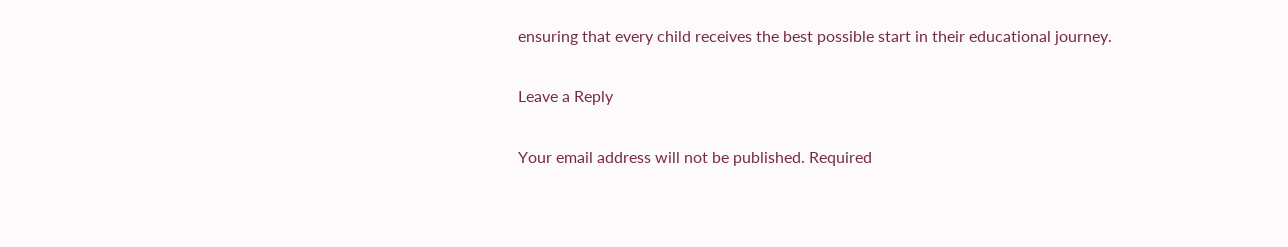ensuring that every child receives the best possible start in their educational journey.

Leave a Reply

Your email address will not be published. Required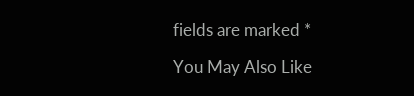fields are marked *

You May Also Like